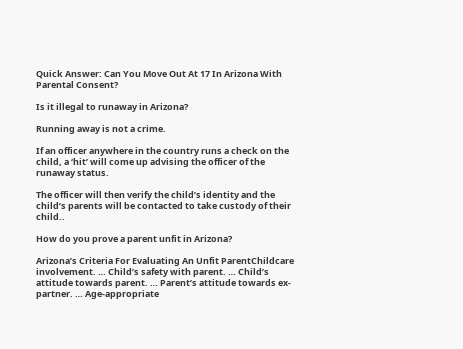Quick Answer: Can You Move Out At 17 In Arizona With Parental Consent?

Is it illegal to runaway in Arizona?

Running away is not a crime.

If an officer anywhere in the country runs a check on the child, a ‘hit’ will come up advising the officer of the runaway status.

The officer will then verify the child’s identity and the child’s parents will be contacted to take custody of their child..

How do you prove a parent unfit in Arizona?

Arizona’s Criteria For Evaluating An Unfit ParentChildcare involvement. … Child’s safety with parent. … Child’s attitude towards parent. … Parent’s attitude towards ex-partner. … Age-appropriate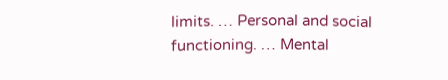limits. … Personal and social functioning. … Mental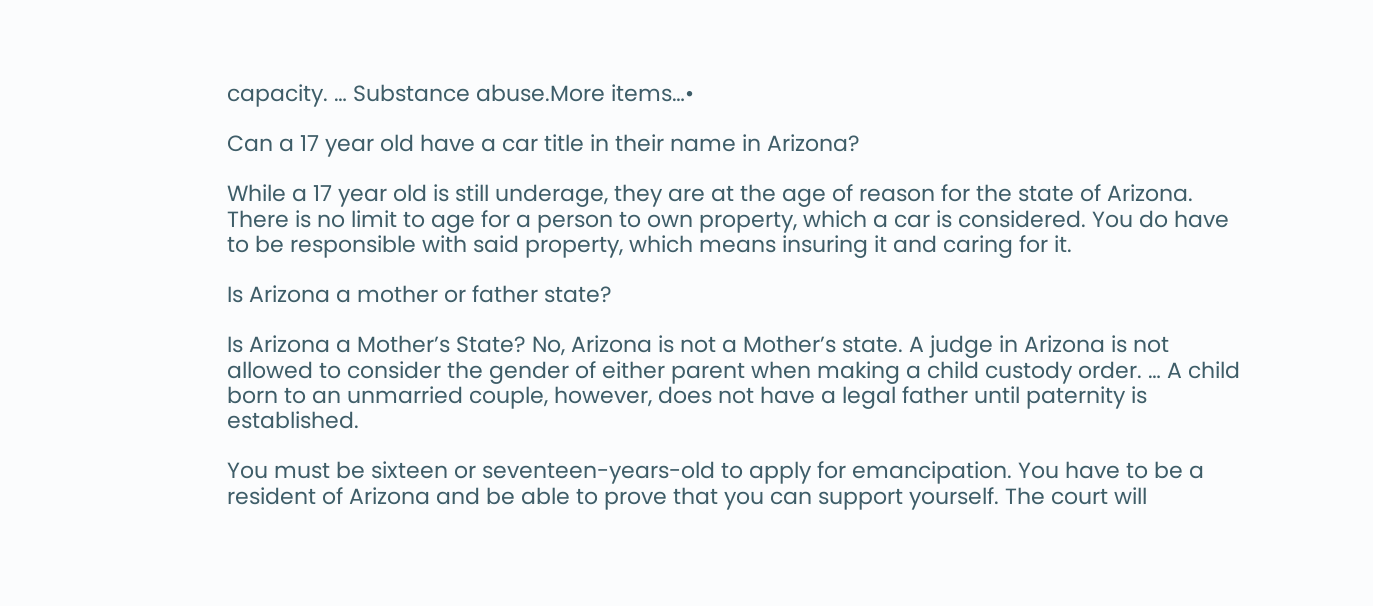capacity. … Substance abuse.More items…•

Can a 17 year old have a car title in their name in Arizona?

While a 17 year old is still underage, they are at the age of reason for the state of Arizona. There is no limit to age for a person to own property, which a car is considered. You do have to be responsible with said property, which means insuring it and caring for it.

Is Arizona a mother or father state?

Is Arizona a Mother’s State? No, Arizona is not a Mother’s state. A judge in Arizona is not allowed to consider the gender of either parent when making a child custody order. … A child born to an unmarried couple, however, does not have a legal father until paternity is established.

You must be sixteen or seventeen-years-old to apply for emancipation. You have to be a resident of Arizona and be able to prove that you can support yourself. The court will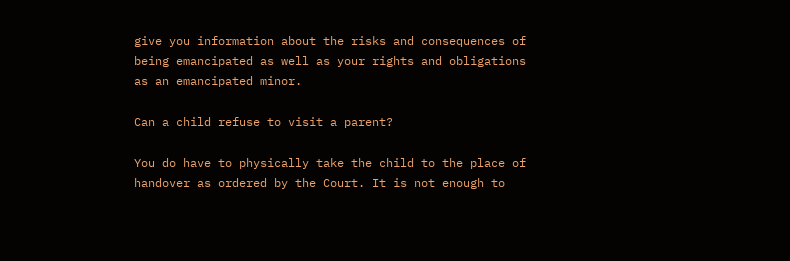give you information about the risks and consequences of being emancipated as well as your rights and obligations as an emancipated minor.

Can a child refuse to visit a parent?

You do have to physically take the child to the place of handover as ordered by the Court. It is not enough to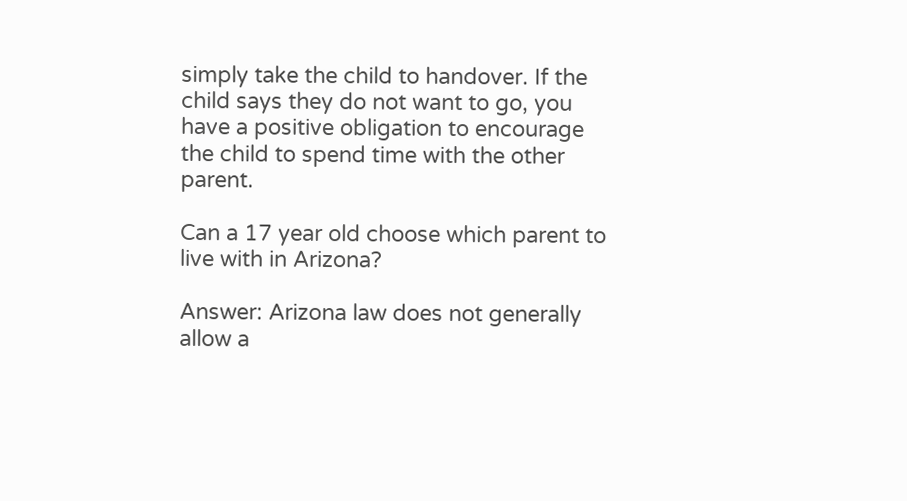simply take the child to handover. If the child says they do not want to go, you have a positive obligation to encourage the child to spend time with the other parent.

Can a 17 year old choose which parent to live with in Arizona?

Answer: Arizona law does not generally allow a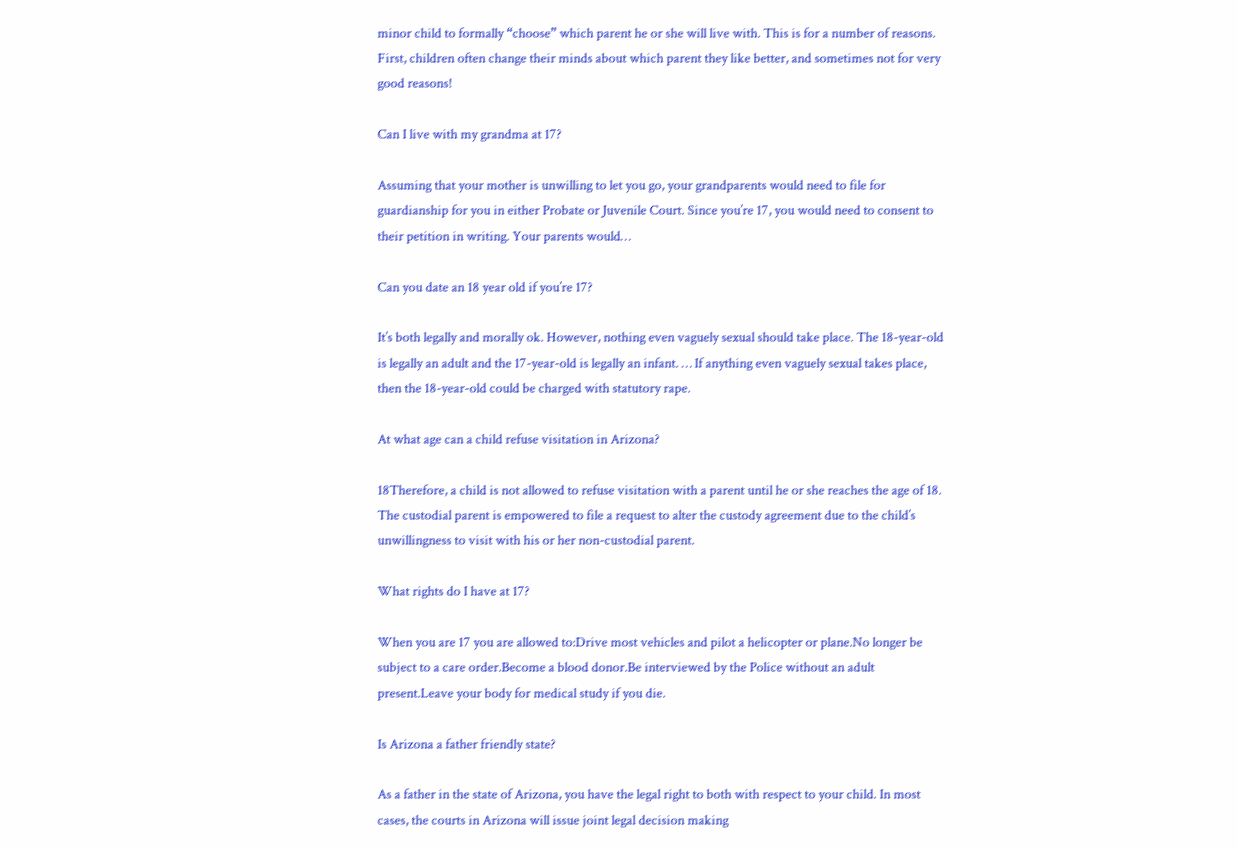minor child to formally “choose” which parent he or she will live with. This is for a number of reasons. First, children often change their minds about which parent they like better, and sometimes not for very good reasons!

Can I live with my grandma at 17?

Assuming that your mother is unwilling to let you go, your grandparents would need to file for guardianship for you in either Probate or Juvenile Court. Since you’re 17, you would need to consent to their petition in writing. Your parents would…

Can you date an 18 year old if you’re 17?

It’s both legally and morally ok. However, nothing even vaguely sexual should take place. The 18-year-old is legally an adult and the 17-year-old is legally an infant. … If anything even vaguely sexual takes place, then the 18-year-old could be charged with statutory rape.

At what age can a child refuse visitation in Arizona?

18Therefore, a child is not allowed to refuse visitation with a parent until he or she reaches the age of 18. The custodial parent is empowered to file a request to alter the custody agreement due to the child’s unwillingness to visit with his or her non-custodial parent.

What rights do I have at 17?

When you are 17 you are allowed to:Drive most vehicles and pilot a helicopter or plane.No longer be subject to a care order.Become a blood donor.Be interviewed by the Police without an adult present.Leave your body for medical study if you die.

Is Arizona a father friendly state?

As a father in the state of Arizona, you have the legal right to both with respect to your child. In most cases, the courts in Arizona will issue joint legal decision making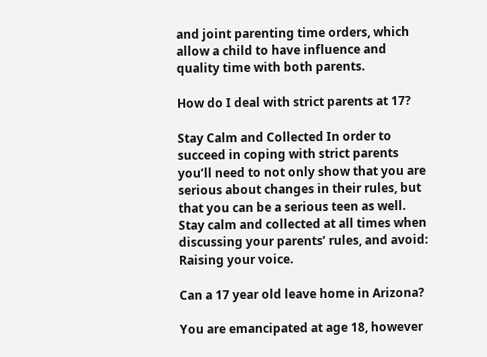and joint parenting time orders, which allow a child to have influence and quality time with both parents.

How do I deal with strict parents at 17?

Stay Calm and Collected In order to succeed in coping with strict parents you’ll need to not only show that you are serious about changes in their rules, but that you can be a serious teen as well. Stay calm and collected at all times when discussing your parents’ rules, and avoid: Raising your voice.

Can a 17 year old leave home in Arizona?

You are emancipated at age 18, however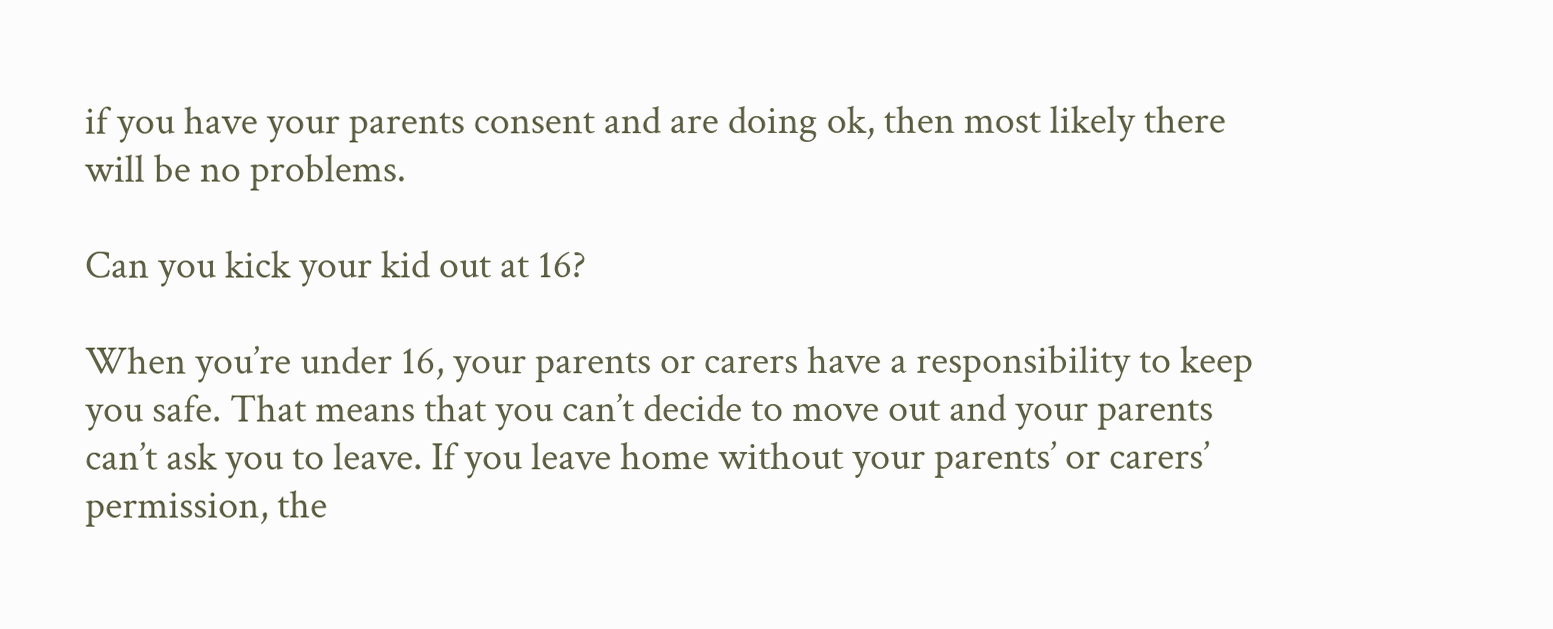if you have your parents consent and are doing ok, then most likely there will be no problems.

Can you kick your kid out at 16?

When you’re under 16, your parents or carers have a responsibility to keep you safe. That means that you can’t decide to move out and your parents can’t ask you to leave. If you leave home without your parents’ or carers’ permission, the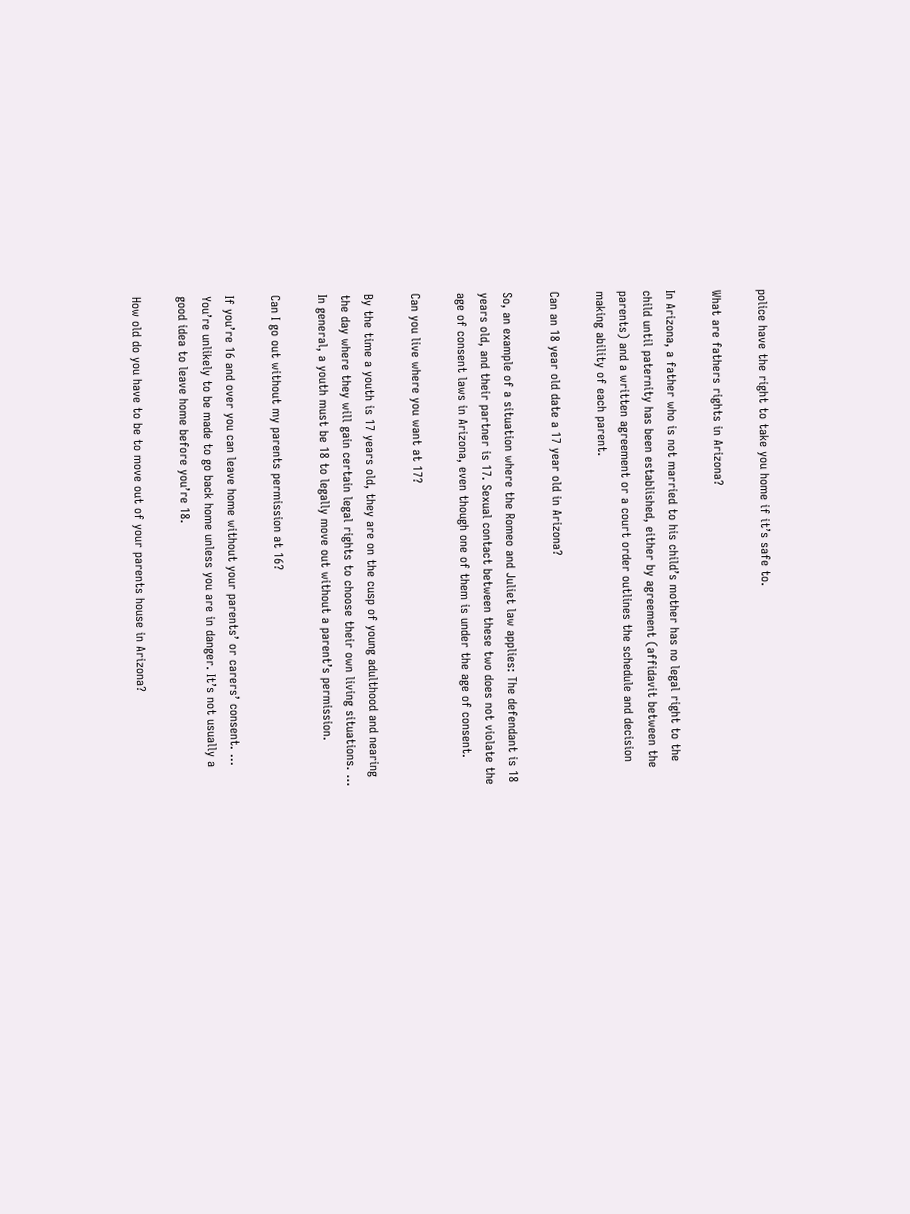police have the right to take you home if it’s safe to.

What are fathers rights in Arizona?

In Arizona, a father who is not married to his child’s mother has no legal right to the child until paternity has been established, either by agreement (affidavit between the parents) and a written agreement or a court order outlines the schedule and decision making ability of each parent.

Can an 18 year old date a 17 year old in Arizona?

So, an example of a situation where the Romeo and Juliet law applies: The defendant is 18 years old, and their partner is 17. Sexual contact between these two does not violate the age of consent laws in Arizona, even though one of them is under the age of consent.

Can you live where you want at 17?

By the time a youth is 17 years old, they are on the cusp of young adulthood and nearing the day where they will gain certain legal rights to choose their own living situations. … In general, a youth must be 18 to legally move out without a parent’s permission.

Can I go out without my parents permission at 16?

If you’re 16 and over you can leave home without your parents’ or carers’ consent. … You’re unlikely to be made to go back home unless you are in danger. It’s not usually a good idea to leave home before you’re 18.

How old do you have to be to move out of your parents house in Arizona?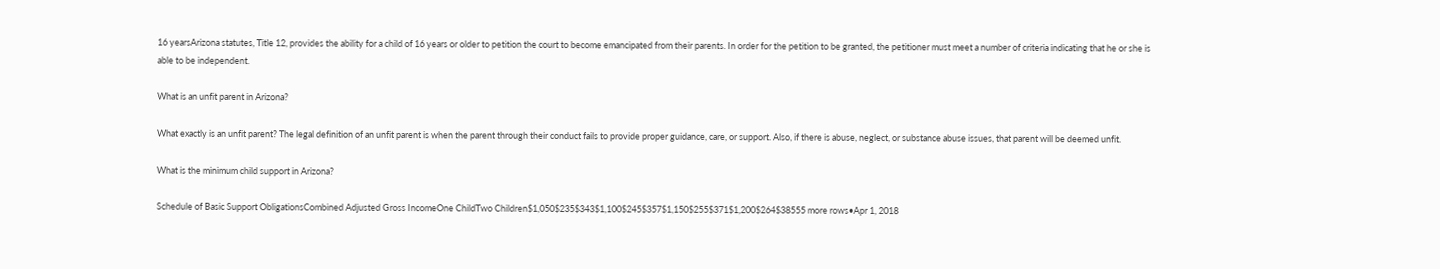16 yearsArizona statutes, Title 12, provides the ability for a child of 16 years or older to petition the court to become emancipated from their parents. In order for the petition to be granted, the petitioner must meet a number of criteria indicating that he or she is able to be independent.

What is an unfit parent in Arizona?

What exactly is an unfit parent? The legal definition of an unfit parent is when the parent through their conduct fails to provide proper guidance, care, or support. Also, if there is abuse, neglect, or substance abuse issues, that parent will be deemed unfit.

What is the minimum child support in Arizona?

Schedule of Basic Support ObligationsCombined Adjusted Gross IncomeOne ChildTwo Children$1,050$235$343$1,100$245$357$1,150$255$371$1,200$264$38555 more rows•Apr 1, 2018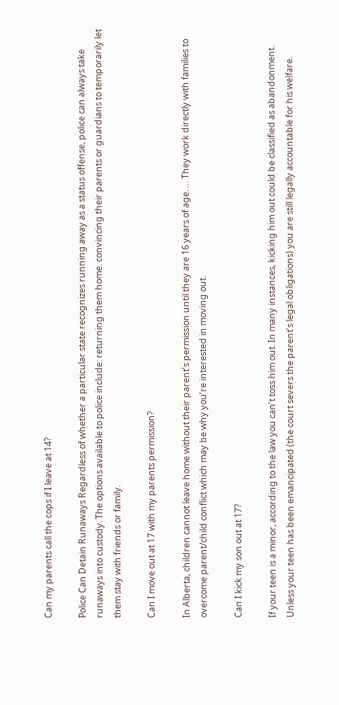Can my parents call the cops if I leave at 14?

Police Can Detain Runaways Regardless of whether a particular state recognizes running away as a status offense, police can always take runaways into custody. The options available to police include: returning them home. convincing their parents or guardians to temporarily let them stay with friends or family.

Can I move out at 17 with my parents permission?

In Alberta, children cannot leave home without their parent’s permission until they are 16 years of age. … They work directly with families to overcome parent/child conflict which may be why you’re interested in moving out.

Can I kick my son out at 17?

If your teen is a minor, according to the law you can’t toss him out. In many instances, kicking him out could be classified as abandonment. Unless your teen has been emancipated (the court severs the parent’s legal obligations) you are still legally accountable for his welfare.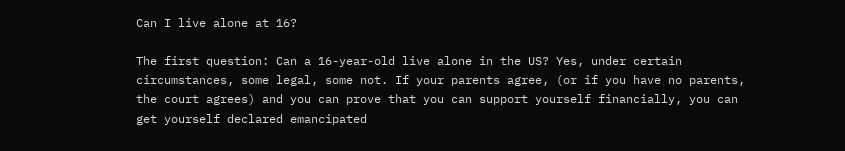Can I live alone at 16?

The first question: Can a 16-year-old live alone in the US? Yes, under certain circumstances, some legal, some not. If your parents agree, (or if you have no parents, the court agrees) and you can prove that you can support yourself financially, you can get yourself declared emancipated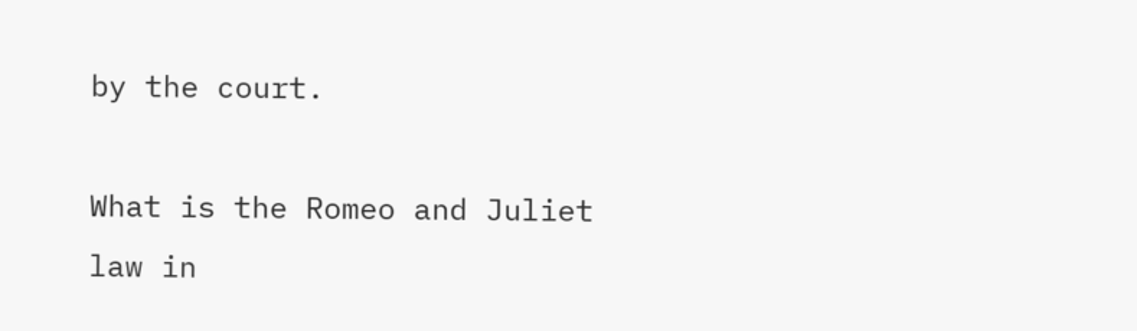by the court.

What is the Romeo and Juliet law in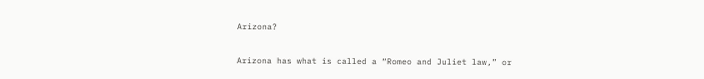Arizona?

Arizona has what is called a “Romeo and Juliet law,” or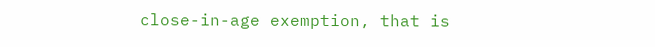close-in-age exemption, that is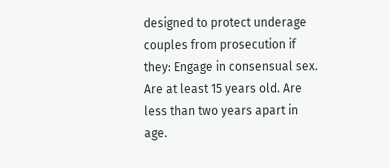designed to protect underage couples from prosecution if they: Engage in consensual sex. Are at least 15 years old. Are less than two years apart in age.